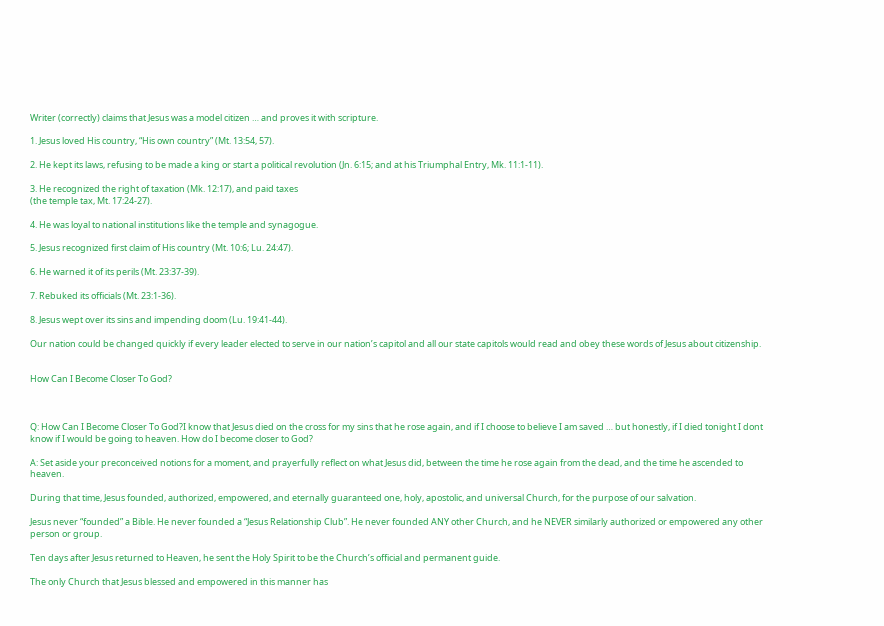Writer (correctly) claims that Jesus was a model citizen … and proves it with scripture.

1. Jesus loved His country, “His own country” (Mt. 13:54, 57).

2. He kept its laws, refusing to be made a king or start a political revolution (Jn. 6:15; and at his Triumphal Entry, Mk. 11:1-11).

3. He recognized the right of taxation (Mk. 12:17), and paid taxes
(the temple tax, Mt. 17:24-27).

4. He was loyal to national institutions like the temple and synagogue.

5. Jesus recognized first claim of His country (Mt. 10:6; Lu. 24:47).

6. He warned it of its perils (Mt. 23:37-39).

7. Rebuked its officials (Mt. 23:1-36).

8. Jesus wept over its sins and impending doom (Lu. 19:41-44).

Our nation could be changed quickly if every leader elected to serve in our nation’s capitol and all our state capitols would read and obey these words of Jesus about citizenship.


How Can I Become Closer To God?



Q: How Can I Become Closer To God?I know that Jesus died on the cross for my sins that he rose again, and if I choose to believe I am saved … but honestly, if I died tonight I dont know if I would be going to heaven. How do I become closer to God?

A: Set aside your preconceived notions for a moment, and prayerfully reflect on what Jesus did, between the time he rose again from the dead, and the time he ascended to heaven.

During that time, Jesus founded, authorized, empowered, and eternally guaranteed one, holy, apostolic, and universal Church, for the purpose of our salvation.

Jesus never “founded” a Bible. He never founded a “Jesus Relationship Club”. He never founded ANY other Church, and he NEVER similarly authorized or empowered any other person or group.

Ten days after Jesus returned to Heaven, he sent the Holy Spirit to be the Church’s official and permanent guide.

The only Church that Jesus blessed and empowered in this manner has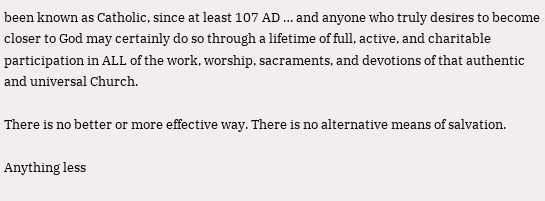been known as Catholic, since at least 107 AD … and anyone who truly desires to become closer to God may certainly do so through a lifetime of full, active, and charitable participation in ALL of the work, worship, sacraments, and devotions of that authentic and universal Church.

There is no better or more effective way. There is no alternative means of salvation.

Anything less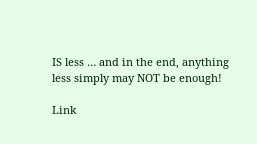IS less … and in the end, anything less simply may NOT be enough!

Link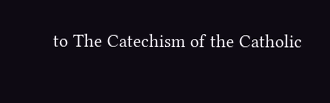to The Catechism of the Catholic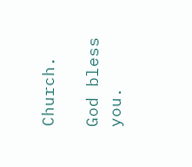Church.

God bless you.